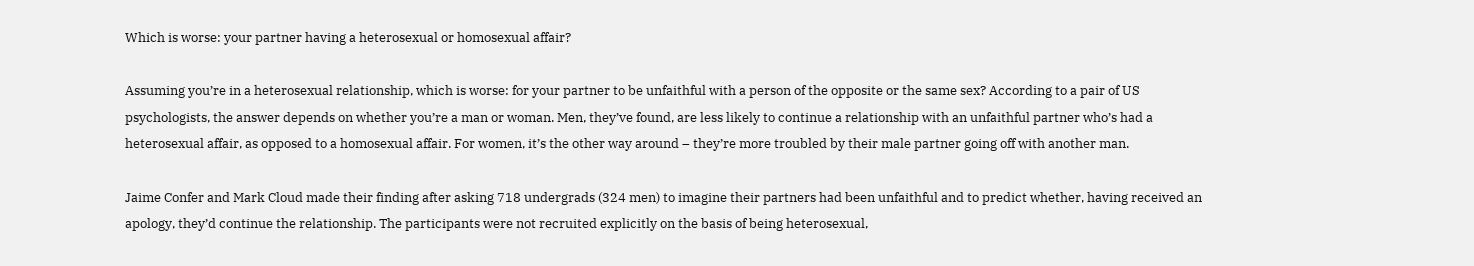Which is worse: your partner having a heterosexual or homosexual affair?

Assuming you’re in a heterosexual relationship, which is worse: for your partner to be unfaithful with a person of the opposite or the same sex? According to a pair of US psychologists, the answer depends on whether you’re a man or woman. Men, they’ve found, are less likely to continue a relationship with an unfaithful partner who’s had a heterosexual affair, as opposed to a homosexual affair. For women, it’s the other way around – they’re more troubled by their male partner going off with another man.

Jaime Confer and Mark Cloud made their finding after asking 718 undergrads (324 men) to imagine their partners had been unfaithful and to predict whether, having received an apology, they’d continue the relationship. The participants were not recruited explicitly on the basis of being heterosexual,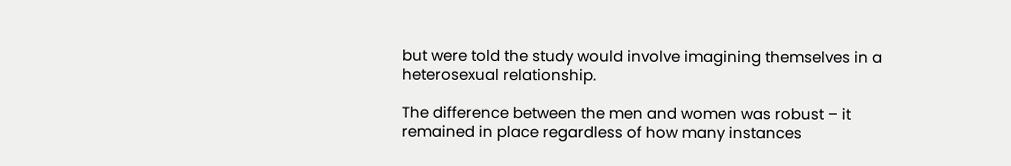but were told the study would involve imagining themselves in a heterosexual relationship.

The difference between the men and women was robust – it remained in place regardless of how many instances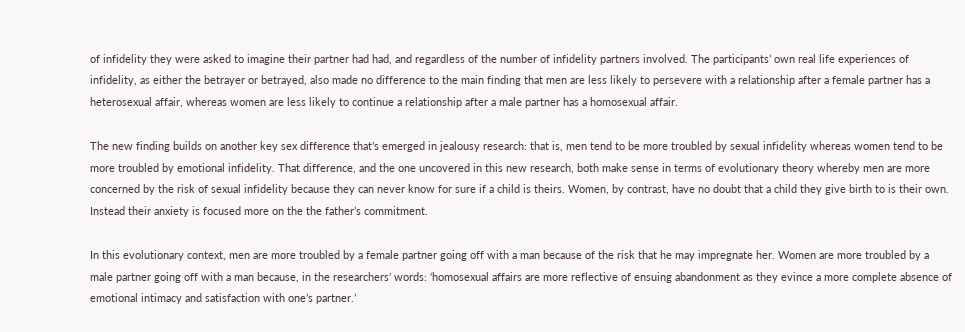of infidelity they were asked to imagine their partner had had, and regardless of the number of infidelity partners involved. The participants’ own real life experiences of infidelity, as either the betrayer or betrayed, also made no difference to the main finding that men are less likely to persevere with a relationship after a female partner has a heterosexual affair, whereas women are less likely to continue a relationship after a male partner has a homosexual affair.

The new finding builds on another key sex difference that’s emerged in jealousy research: that is, men tend to be more troubled by sexual infidelity whereas women tend to be more troubled by emotional infidelity. That difference, and the one uncovered in this new research, both make sense in terms of evolutionary theory whereby men are more concerned by the risk of sexual infidelity because they can never know for sure if a child is theirs. Women, by contrast, have no doubt that a child they give birth to is their own. Instead their anxiety is focused more on the the father’s commitment.

In this evolutionary context, men are more troubled by a female partner going off with a man because of the risk that he may impregnate her. Women are more troubled by a male partner going off with a man because, in the researchers’ words: ‘homosexual affairs are more reflective of ensuing abandonment as they evince a more complete absence of emotional intimacy and satisfaction with one’s partner.’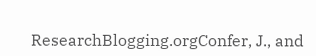ResearchBlogging.orgConfer, J., and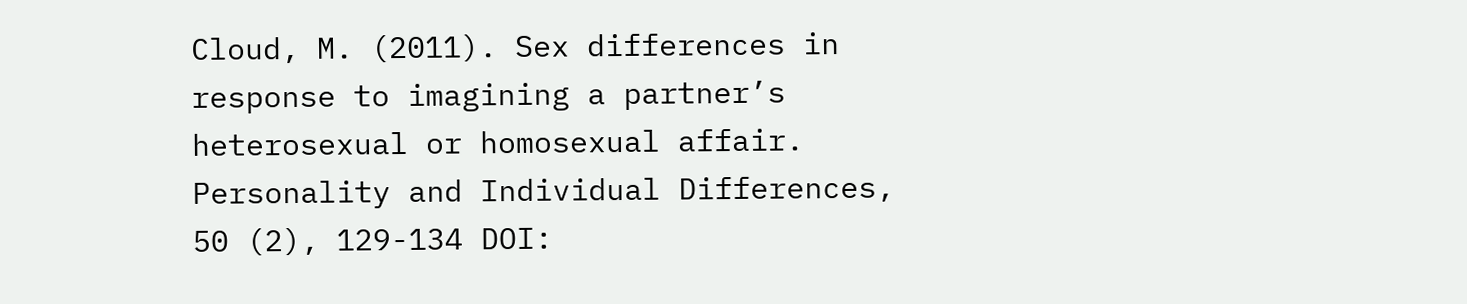Cloud, M. (2011). Sex differences in response to imagining a partner’s heterosexual or homosexual affair. Personality and Individual Differences, 50 (2), 129-134 DOI: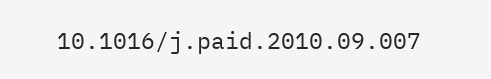10.1016/j.paid.2010.09.007